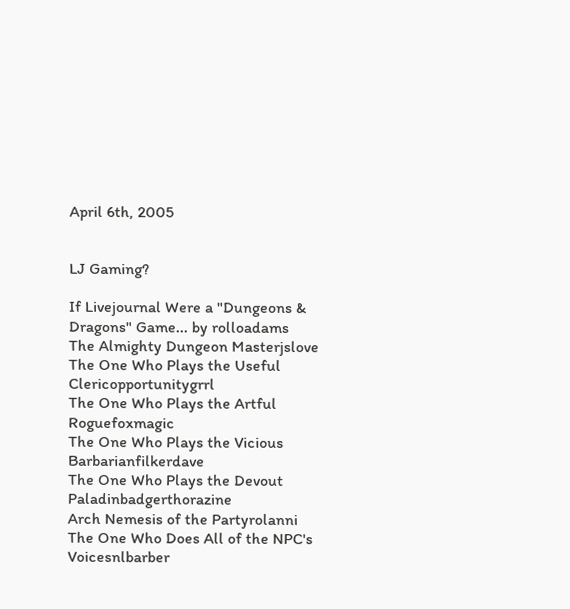April 6th, 2005


LJ Gaming?

If Livejournal Were a "Dungeons & Dragons" Game... by rolloadams
The Almighty Dungeon Masterjslove
The One Who Plays the Useful Clericopportunitygrrl
The One Who Plays the Artful Roguefoxmagic
The One Who Plays the Vicious Barbarianfilkerdave
The One Who Plays the Devout Paladinbadgerthorazine
Arch Nemesis of the Partyrolanni
The One Who Does All of the NPC's Voicesnlbarber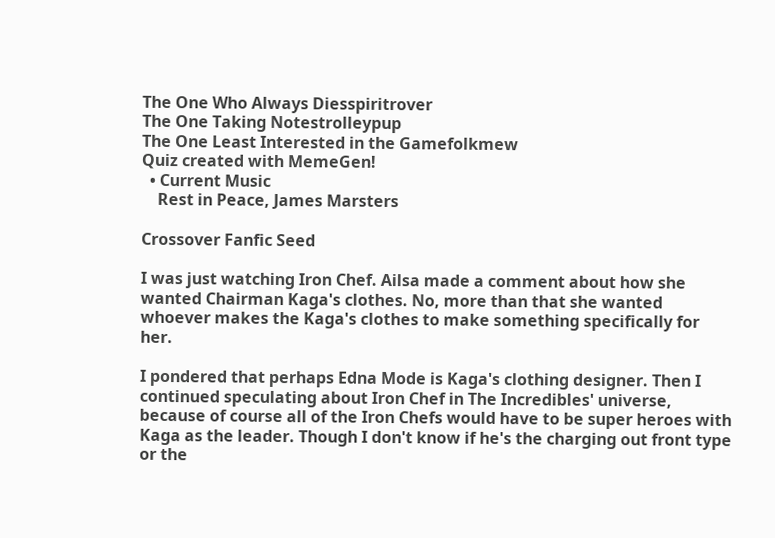The One Who Always Diesspiritrover
The One Taking Notestrolleypup
The One Least Interested in the Gamefolkmew
Quiz created with MemeGen!
  • Current Music
    Rest in Peace, James Marsters

Crossover Fanfic Seed

I was just watching Iron Chef. Ailsa made a comment about how she wanted Chairman Kaga's clothes. No, more than that she wanted whoever makes the Kaga's clothes to make something specifically for her.

I pondered that perhaps Edna Mode is Kaga's clothing designer. Then I continued speculating about Iron Chef in The Incredibles' universe, because of course all of the Iron Chefs would have to be super heroes with Kaga as the leader. Though I don't know if he's the charging out front type or the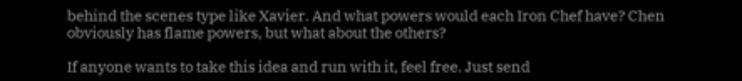behind the scenes type like Xavier. And what powers would each Iron Chef have? Chen obviously has flame powers, but what about the others?

If anyone wants to take this idea and run with it, feel free. Just send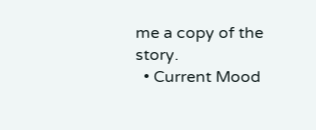me a copy of the story.
  • Current Mood